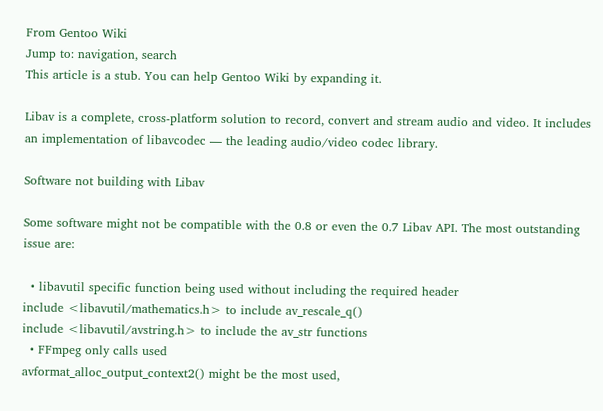From Gentoo Wiki
Jump to: navigation, search
This article is a stub. You can help Gentoo Wiki by expanding it.

Libav is a complete, cross-platform solution to record, convert and stream audio and video. It includes an implementation of libavcodec — the leading audio/video codec library.

Software not building with Libav

Some software might not be compatible with the 0.8 or even the 0.7 Libav API. The most outstanding issue are:

  • libavutil specific function being used without including the required header
include <libavutil/mathematics.h> to include av_rescale_q()
include <libavutil/avstring.h> to include the av_str functions
  • FFmpeg only calls used
avformat_alloc_output_context2() might be the most used,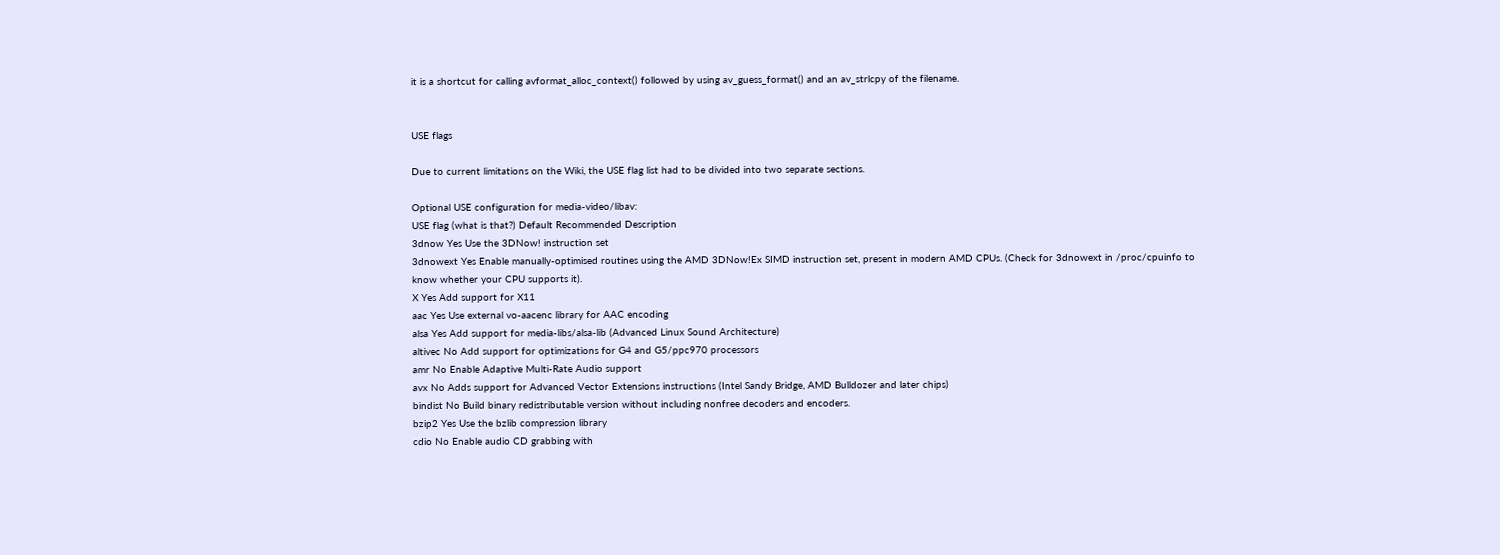it is a shortcut for calling avformat_alloc_context() followed by using av_guess_format() and an av_strlcpy of the filename.


USE flags

Due to current limitations on the Wiki, the USE flag list had to be divided into two separate sections.

Optional USE configuration for media-video/libav:
USE flag (what is that?) Default Recommended Description
3dnow Yes Use the 3DNow! instruction set
3dnowext Yes Enable manually-optimised routines using the AMD 3DNow!Ex SIMD instruction set, present in modern AMD CPUs. (Check for 3dnowext in /proc/cpuinfo to know whether your CPU supports it).
X Yes Add support for X11
aac Yes Use external vo-aacenc library for AAC encoding
alsa Yes Add support for media-libs/alsa-lib (Advanced Linux Sound Architecture)
altivec No Add support for optimizations for G4 and G5/ppc970 processors
amr No Enable Adaptive Multi-Rate Audio support
avx No Adds support for Advanced Vector Extensions instructions (Intel Sandy Bridge, AMD Bulldozer and later chips)
bindist No Build binary redistributable version without including nonfree decoders and encoders.
bzip2 Yes Use the bzlib compression library
cdio No Enable audio CD grabbing with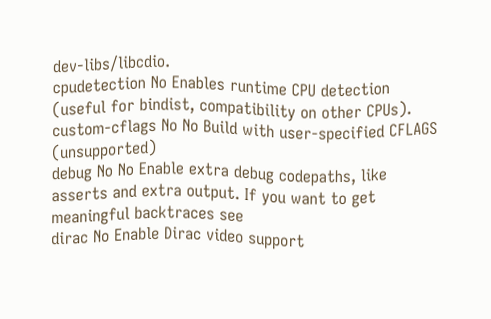dev-libs/libcdio.
cpudetection No Enables runtime CPU detection (useful for bindist, compatibility on other CPUs).
custom-cflags No No Build with user-specified CFLAGS (unsupported)
debug No No Enable extra debug codepaths, like asserts and extra output. If you want to get meaningful backtraces see
dirac No Enable Dirac video support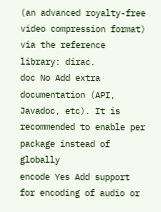(an advanced royalty-free video compression format) via the reference library: dirac.
doc No Add extra documentation (API, Javadoc, etc). It is recommended to enable per package instead of globally
encode Yes Add support for encoding of audio or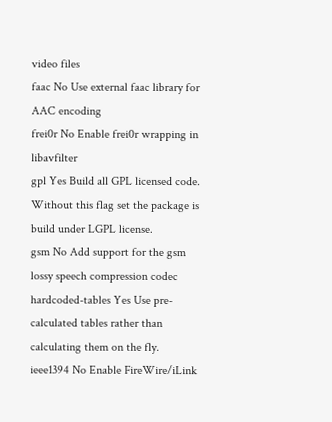video files
faac No Use external faac library for AAC encoding
frei0r No Enable frei0r wrapping in libavfilter
gpl Yes Build all GPL licensed code. Without this flag set the package is build under LGPL license.
gsm No Add support for the gsm lossy speech compression codec
hardcoded-tables Yes Use pre-calculated tables rather than calculating them on the fly.
ieee1394 No Enable FireWire/iLink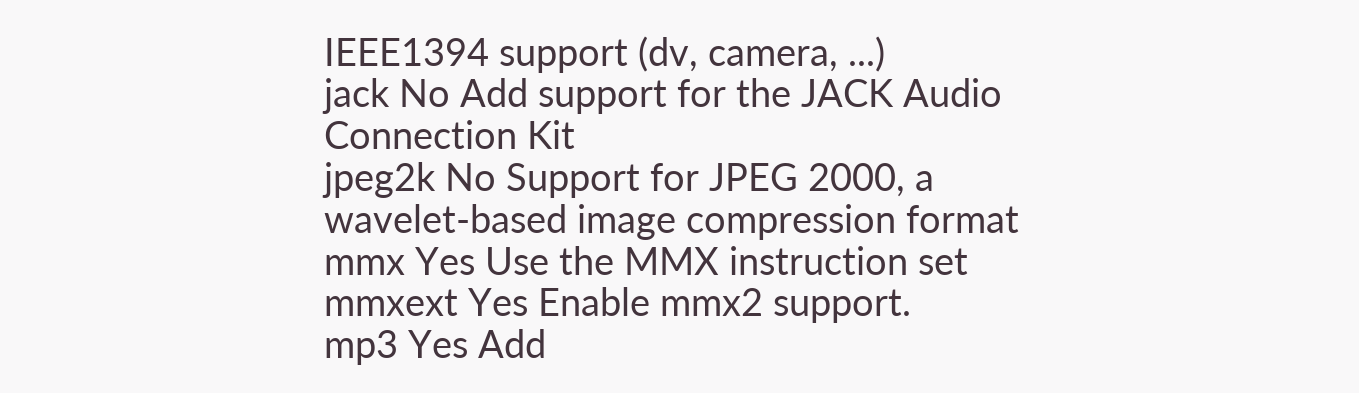IEEE1394 support (dv, camera, ...)
jack No Add support for the JACK Audio Connection Kit
jpeg2k No Support for JPEG 2000, a wavelet-based image compression format
mmx Yes Use the MMX instruction set
mmxext Yes Enable mmx2 support.
mp3 Yes Add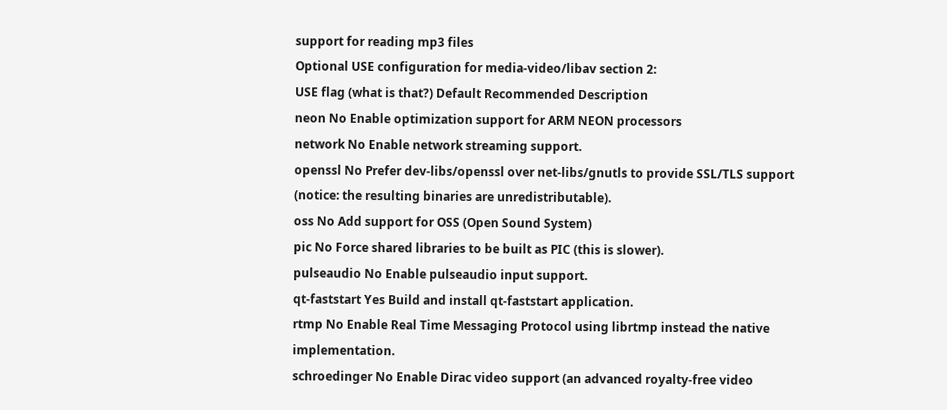support for reading mp3 files
Optional USE configuration for media-video/libav section 2:
USE flag (what is that?) Default Recommended Description
neon No Enable optimization support for ARM NEON processors
network No Enable network streaming support.
openssl No Prefer dev-libs/openssl over net-libs/gnutls to provide SSL/TLS support (notice: the resulting binaries are unredistributable).
oss No Add support for OSS (Open Sound System)
pic No Force shared libraries to be built as PIC (this is slower).
pulseaudio No Enable pulseaudio input support.
qt-faststart Yes Build and install qt-faststart application.
rtmp No Enable Real Time Messaging Protocol using librtmp instead the native implementation.
schroedinger No Enable Dirac video support (an advanced royalty-free video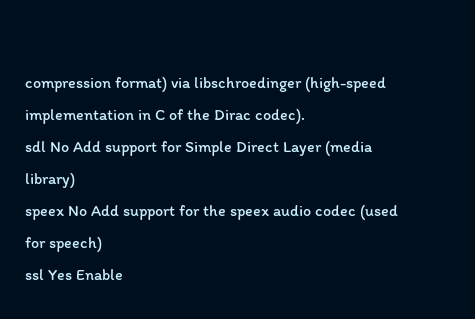compression format) via libschroedinger (high-speed implementation in C of the Dirac codec).
sdl No Add support for Simple Direct Layer (media library)
speex No Add support for the speex audio codec (used for speech)
ssl Yes Enable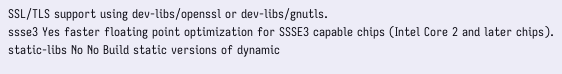SSL/TLS support using dev-libs/openssl or dev-libs/gnutls.
ssse3 Yes faster floating point optimization for SSSE3 capable chips (Intel Core 2 and later chips).
static-libs No No Build static versions of dynamic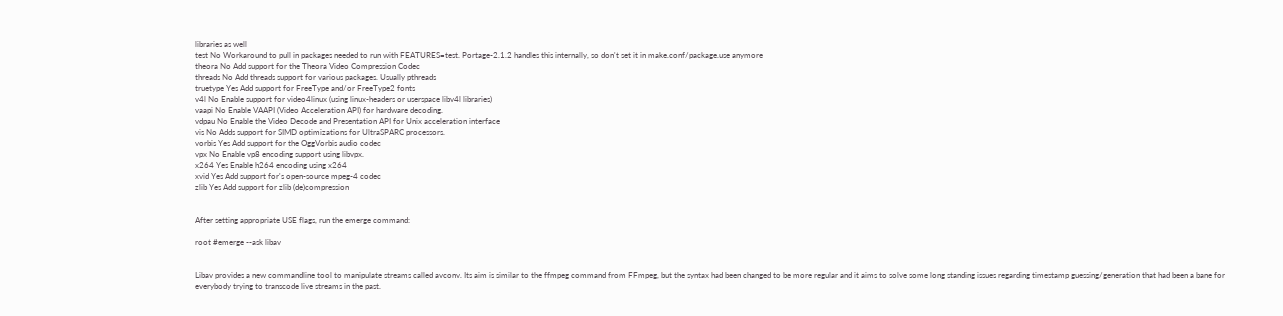libraries as well
test No Workaround to pull in packages needed to run with FEATURES=test. Portage-2.1.2 handles this internally, so don't set it in make.conf/package.use anymore
theora No Add support for the Theora Video Compression Codec
threads No Add threads support for various packages. Usually pthreads
truetype Yes Add support for FreeType and/or FreeType2 fonts
v4l No Enable support for video4linux (using linux-headers or userspace libv4l libraries)
vaapi No Enable VAAPI (Video Acceleration API) for hardware decoding.
vdpau No Enable the Video Decode and Presentation API for Unix acceleration interface
vis No Adds support for SIMD optimizations for UltraSPARC processors.
vorbis Yes Add support for the OggVorbis audio codec
vpx No Enable vp8 encoding support using libvpx.
x264 Yes Enable h264 encoding using x264
xvid Yes Add support for's open-source mpeg-4 codec
zlib Yes Add support for zlib (de)compression


After setting appropriate USE flags, run the emerge command:

root #emerge --ask libav


Libav provides a new commandline tool to manipulate streams called avconv. Its aim is similar to the ffmpeg command from FFmpeg, but the syntax had been changed to be more regular and it aims to solve some long standing issues regarding timestamp guessing/generation that had been a bane for everybody trying to transcode live streams in the past.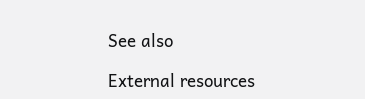See also

External resources